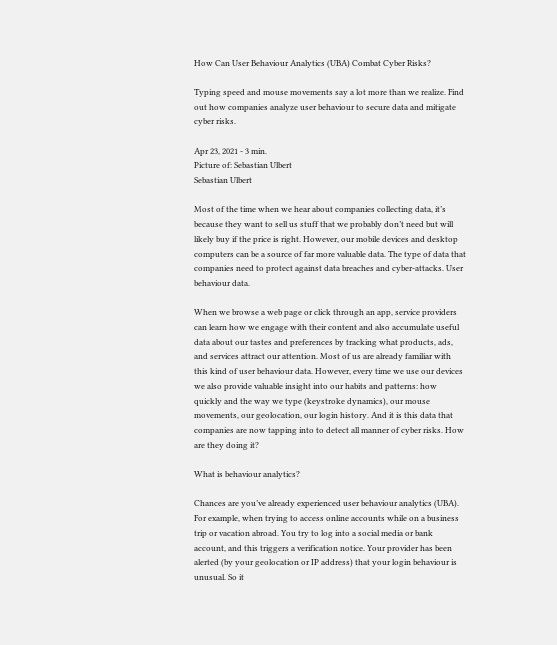How Can User Behaviour Analytics (UBA) Combat Cyber Risks?

Typing speed and mouse movements say a lot more than we realize. Find out how companies analyze user behaviour to secure data and mitigate cyber risks.

Apr 23, 2021 - 3 min.
Picture of: Sebastian Ulbert
Sebastian Ulbert

Most of the time when we hear about companies collecting data, it’s because they want to sell us stuff that we probably don’t need but will likely buy if the price is right. However, our mobile devices and desktop computers can be a source of far more valuable data. The type of data that companies need to protect against data breaches and cyber-attacks. User behaviour data.

When we browse a web page or click through an app, service providers can learn how we engage with their content and also accumulate useful data about our tastes and preferences by tracking what products, ads, and services attract our attention. Most of us are already familiar with this kind of user behaviour data. However, every time we use our devices we also provide valuable insight into our habits and patterns: how quickly and the way we type (keystroke dynamics), our mouse movements, our geolocation, our login history. And it is this data that companies are now tapping into to detect all manner of cyber risks. How are they doing it?

What is behaviour analytics?

Chances are you’ve already experienced user behaviour analytics (UBA). For example, when trying to access online accounts while on a business trip or vacation abroad. You try to log into a social media or bank account, and this triggers a verification notice. Your provider has been alerted (by your geolocation or IP address) that your login behaviour is unusual. So it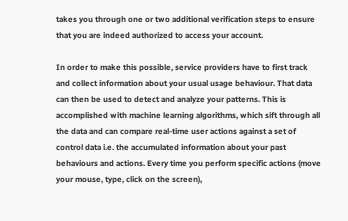takes you through one or two additional verification steps to ensure that you are indeed authorized to access your account.

In order to make this possible, service providers have to first track and collect information about your usual usage behaviour. That data can then be used to detect and analyze your patterns. This is accomplished with machine learning algorithms, which sift through all the data and can compare real-time user actions against a set of control data i.e. the accumulated information about your past behaviours and actions. Every time you perform specific actions (move your mouse, type, click on the screen),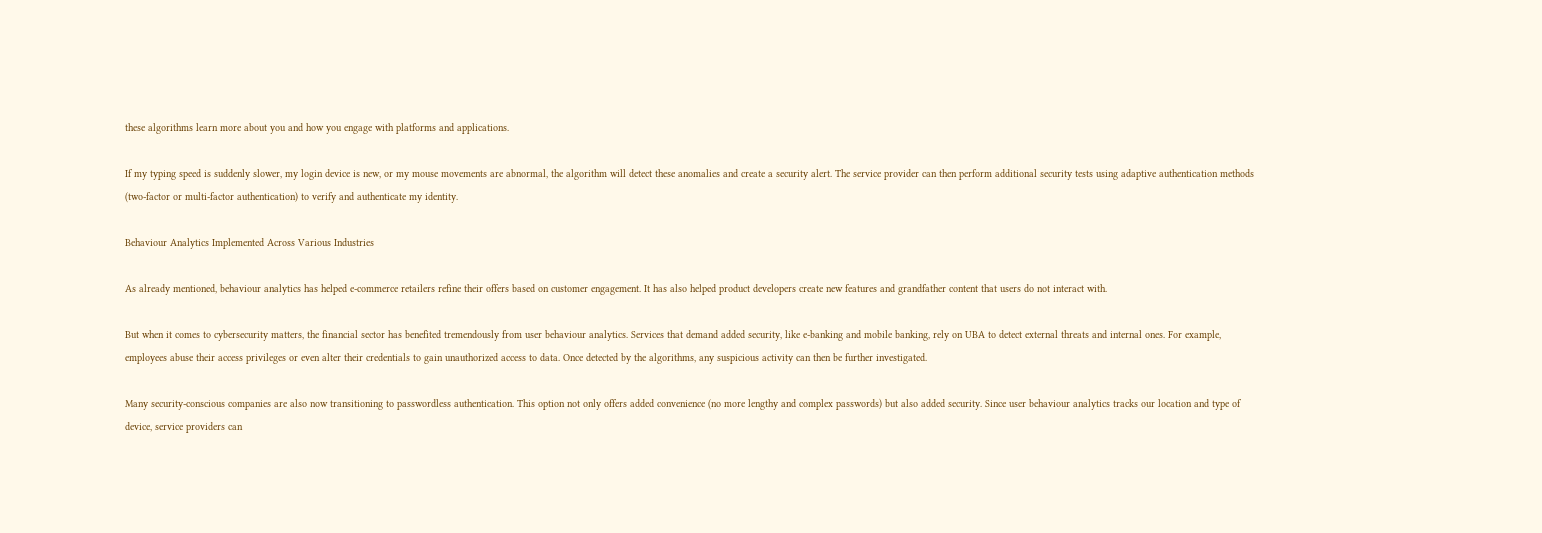these algorithms learn more about you and how you engage with platforms and applications.

If my typing speed is suddenly slower, my login device is new, or my mouse movements are abnormal, the algorithm will detect these anomalies and create a security alert. The service provider can then perform additional security tests using adaptive authentication methods (two-factor or multi-factor authentication) to verify and authenticate my identity.

Behaviour Analytics Implemented Across Various Industries

As already mentioned, behaviour analytics has helped e-commerce retailers refine their offers based on customer engagement. It has also helped product developers create new features and grandfather content that users do not interact with.

But when it comes to cybersecurity matters, the financial sector has benefited tremendously from user behaviour analytics. Services that demand added security, like e-banking and mobile banking, rely on UBA to detect external threats and internal ones. For example, employees abuse their access privileges or even alter their credentials to gain unauthorized access to data. Once detected by the algorithms, any suspicious activity can then be further investigated.

Many security-conscious companies are also now transitioning to passwordless authentication. This option not only offers added convenience (no more lengthy and complex passwords) but also added security. Since user behaviour analytics tracks our location and type of device, service providers can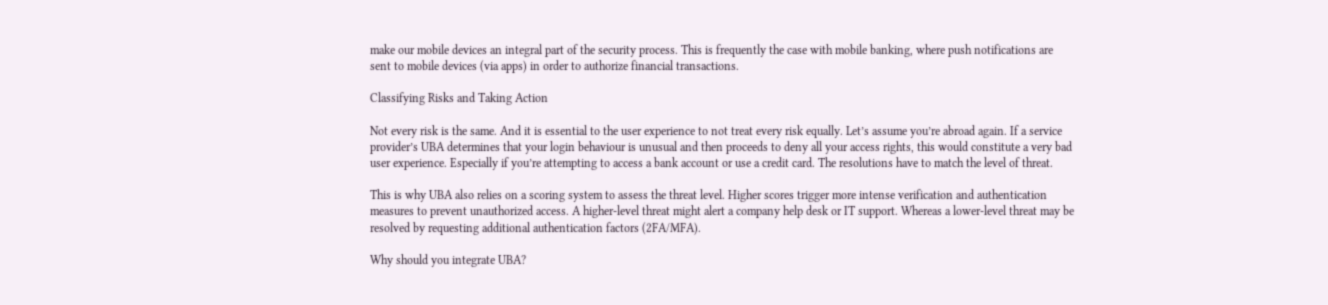make our mobile devices an integral part of the security process. This is frequently the case with mobile banking, where push notifications are sent to mobile devices (via apps) in order to authorize financial transactions.

Classifying Risks and Taking Action

Not every risk is the same. And it is essential to the user experience to not treat every risk equally. Let’s assume you’re abroad again. If a service provider’s UBA determines that your login behaviour is unusual and then proceeds to deny all your access rights, this would constitute a very bad user experience. Especially if you’re attempting to access a bank account or use a credit card. The resolutions have to match the level of threat.

This is why UBA also relies on a scoring system to assess the threat level. Higher scores trigger more intense verification and authentication measures to prevent unauthorized access. A higher-level threat might alert a company help desk or IT support. Whereas a lower-level threat may be resolved by requesting additional authentication factors (2FA/MFA).

Why should you integrate UBA?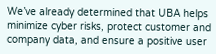We’ve already determined that UBA helps minimize cyber risks, protect customer and company data, and ensure a positive user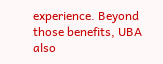experience. Beyond those benefits, UBA also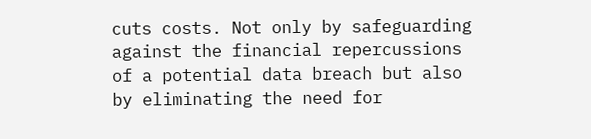cuts costs. Not only by safeguarding against the financial repercussions of a potential data breach but also by eliminating the need for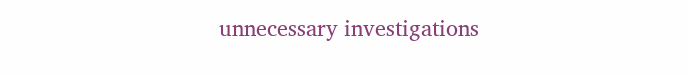unnecessary investigations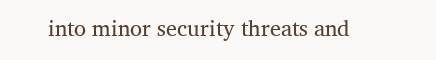into minor security threats and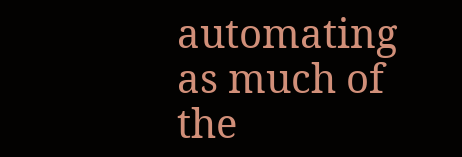automating as much of the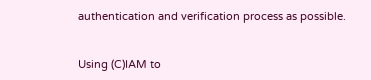authentication and verification process as possible.


Using (C)IAM to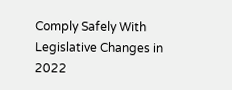Comply Safely With Legislative Changes in 2022